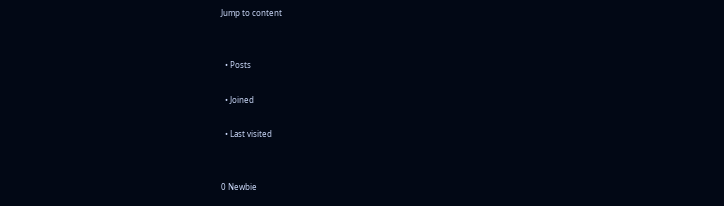Jump to content


  • Posts

  • Joined

  • Last visited


0 Newbie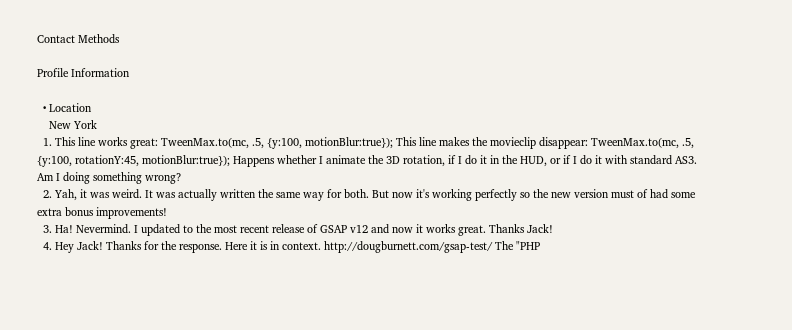Contact Methods

Profile Information

  • Location
    New York
  1. This line works great: TweenMax.to(mc, .5, {y:100, motionBlur:true}); This line makes the movieclip disappear: TweenMax.to(mc, .5, {y:100, rotationY:45, motionBlur:true}); Happens whether I animate the 3D rotation, if I do it in the HUD, or if I do it with standard AS3. Am I doing something wrong?
  2. Yah, it was weird. It was actually written the same way for both. But now it's working perfectly so the new version must of had some extra bonus improvements!
  3. Ha! Nevermind. I updated to the most recent release of GSAP v12 and now it works great. Thanks Jack!
  4. Hey Jack! Thanks for the response. Here it is in context. http://dougburnett.com/gsap-test/ The "PHP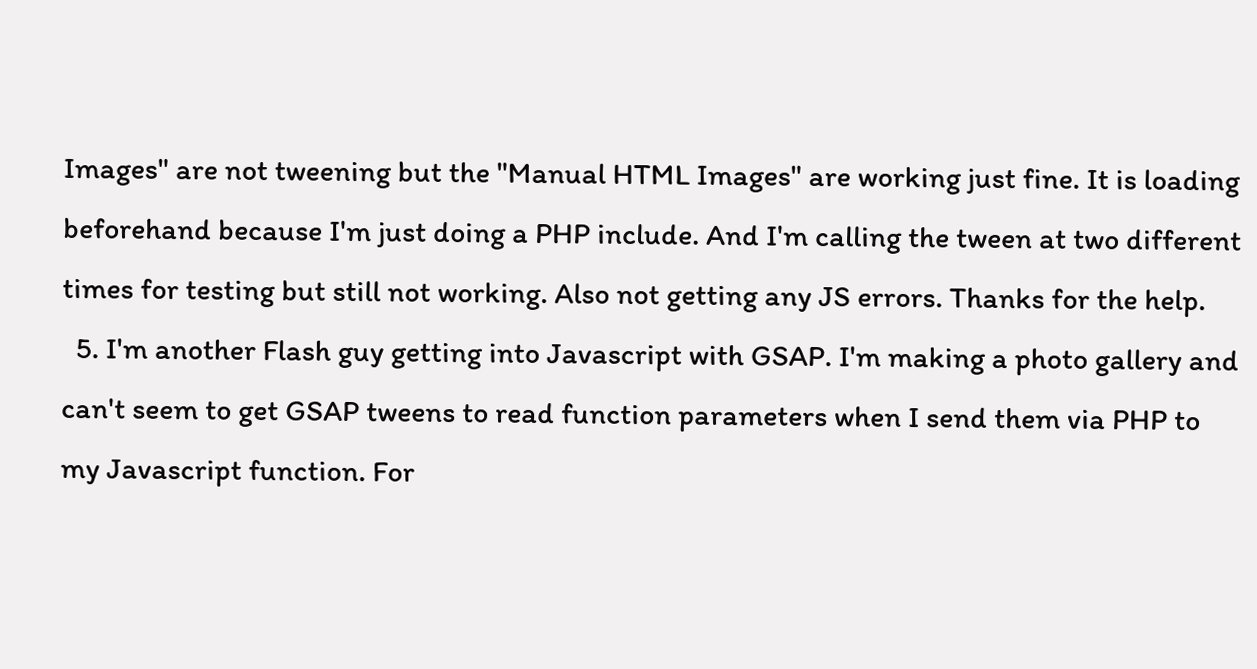Images" are not tweening but the "Manual HTML Images" are working just fine. It is loading beforehand because I'm just doing a PHP include. And I'm calling the tween at two different times for testing but still not working. Also not getting any JS errors. Thanks for the help.
  5. I'm another Flash guy getting into Javascript with GSAP. I'm making a photo gallery and can't seem to get GSAP tweens to read function parameters when I send them via PHP to my Javascript function. For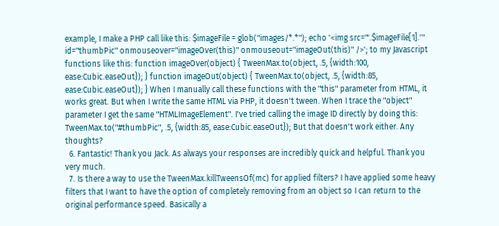example, I make a PHP call like this: $imageFile = glob("images/*.*"); echo '<img src="'.$imageFile[1].'" id="thumbPic" onmouseover="imageOver(this)" onmouseout="imageOut(this)" />'; to my Javascript functions like this: function imageOver(object) { TweenMax.to(object, .5, {width:100, ease:Cubic.easeOut}); } function imageOut(object) { TweenMax.to(object, .5, {width:85, ease:Cubic.easeOut}); } When I manually call these functions with the "this" parameter from HTML, it works great. But when I write the same HTML via PHP, it doesn't tween. When I trace the "object" parameter I get the same "HTMLImageElement". I've tried calling the image ID directly by doing this: TweenMax.to("#thumbPic", .5, {width:85, ease:Cubic.easeOut}); But that doesn't work either. Any thoughts?
  6. Fantastic! Thank you Jack. As always your responses are incredibly quick and helpful. Thank you very much.
  7. Is there a way to use the TweenMax.killTweensOf(mc) for applied filters? I have applied some heavy filters that I want to have the option of completely removing from an object so I can return to the original performance speed. Basically a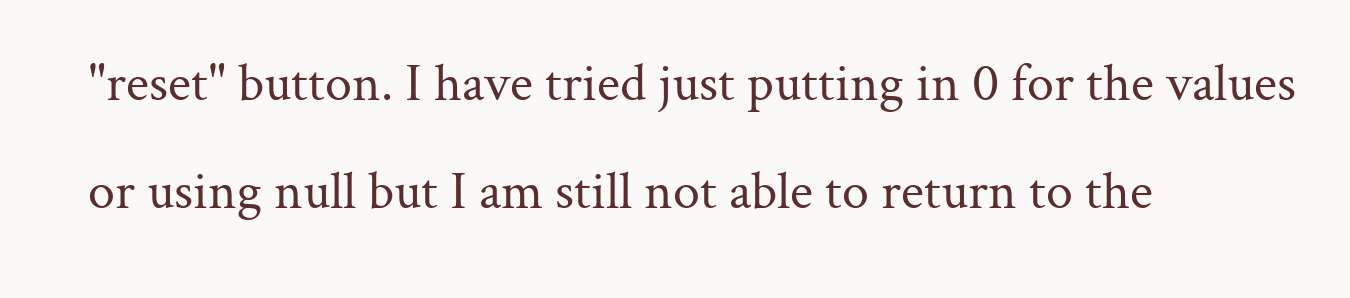"reset" button. I have tried just putting in 0 for the values or using null but I am still not able to return to the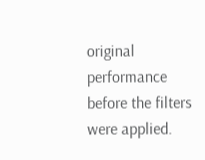original performance before the filters were applied.